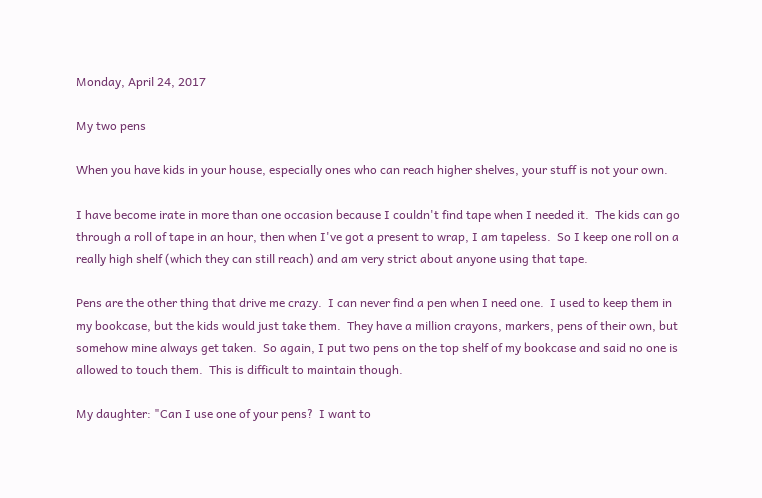Monday, April 24, 2017

My two pens

When you have kids in your house, especially ones who can reach higher shelves, your stuff is not your own.

I have become irate in more than one occasion because I couldn't find tape when I needed it.  The kids can go through a roll of tape in an hour, then when I've got a present to wrap, I am tapeless.  So I keep one roll on a really high shelf (which they can still reach) and am very strict about anyone using that tape.

Pens are the other thing that drive me crazy.  I can never find a pen when I need one.  I used to keep them in my bookcase, but the kids would just take them.  They have a million crayons, markers, pens of their own, but somehow mine always get taken.  So again, I put two pens on the top shelf of my bookcase and said no one is allowed to touch them.  This is difficult to maintain though.

My daughter: "Can I use one of your pens?  I want to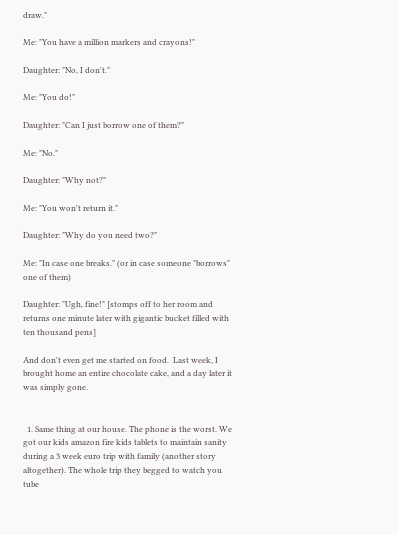draw."

Me: "You have a million markers and crayons!"

Daughter: "No, I don't."

Me: "You do!"

Daughter: "Can I just borrow one of them?"

Me: "No."

Daughter: "Why not?"

Me: "You won't return it."

Daughter: "Why do you need two?"

Me: "In case one breaks." (or in case someone "borrows" one of them)

Daughter: "Ugh, fine!" [stomps off to her room and returns one minute later with gigantic bucket filled with ten thousand pens]

And don't even get me started on food.  Last week, I brought home an entire chocolate cake, and a day later it was simply gone.


  1. Same thing at our house. The phone is the worst. We got our kids amazon fire kids tablets to maintain sanity during a 3 week euro trip with family (another story altogether). The whole trip they begged to watch you tube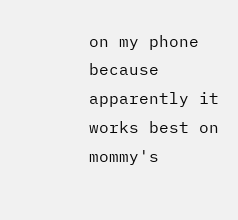on my phone because apparently it works best on mommy's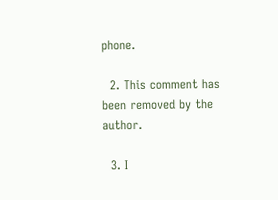phone.

  2. This comment has been removed by the author.

  3. I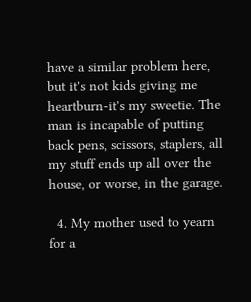have a similar problem here, but it's not kids giving me heartburn-it's my sweetie. The man is incapable of putting back pens, scissors, staplers, all my stuff ends up all over the house, or worse, in the garage.

  4. My mother used to yearn for a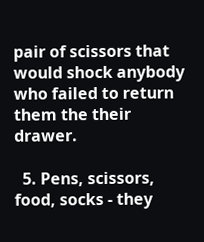pair of scissors that would shock anybody who failed to return them the their drawer.

  5. Pens, scissors, food, socks - they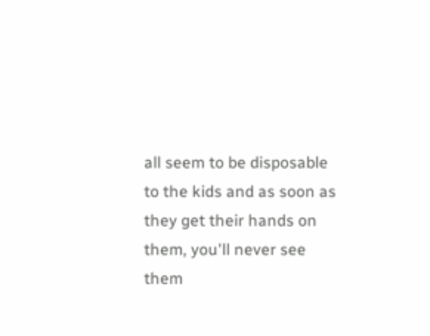all seem to be disposable to the kids and as soon as they get their hands on them, you'll never see them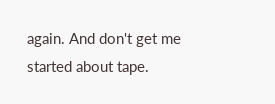again. And don't get me started about tape.